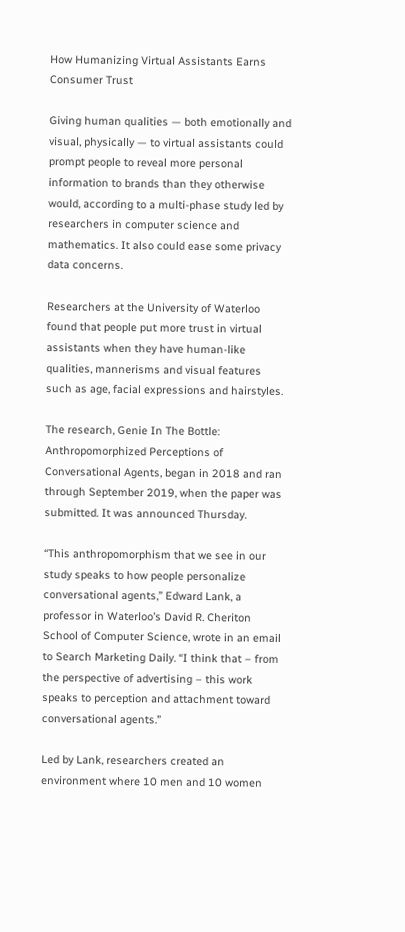How Humanizing Virtual Assistants Earns Consumer Trust

Giving human qualities — both emotionally and visual, physically — to virtual assistants could prompt people to reveal more personal information to brands than they otherwise would, according to a multi-phase study led by researchers in computer science and mathematics. It also could ease some privacy data concerns.

Researchers at the University of Waterloo found that people put more trust in virtual assistants when they have human-like qualities, mannerisms and visual features such as age, facial expressions and hairstyles.

The research, Genie In The Bottle: Anthropomorphized Perceptions of Conversational Agents, began in 2018 and ran through September 2019, when the paper was submitted. It was announced Thursday.

“This anthropomorphism that we see in our study speaks to how people personalize conversational agents,” Edward Lank, a professor in Waterloo’s David R. Cheriton School of Computer Science, wrote in an email to Search Marketing Daily. “I think that – from the perspective of advertising – this work speaks to perception and attachment toward conversational agents.”

Led by Lank, researchers created an environment where 10 men and 10 women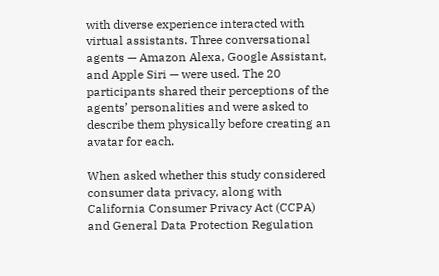with diverse experience interacted with virtual assistants. Three conversational agents — Amazon Alexa, Google Assistant, and Apple Siri — were used. The 20 participants shared their perceptions of the agents’ personalities and were asked to describe them physically before creating an avatar for each.

When asked whether this study considered consumer data privacy, along with California Consumer Privacy Act (CCPA) and General Data Protection Regulation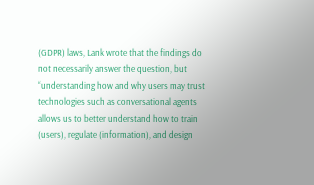(GDPR) laws, Lank wrote that the findings do not necessarily answer the question, but “understanding how and why users may trust technologies such as conversational agents allows us to better understand how to train (users), regulate (information), and design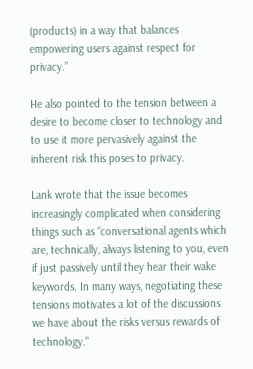(products) in a way that balances empowering users against respect for privacy.”

He also pointed to the tension between a desire to become closer to technology and to use it more pervasively against the inherent risk this poses to privacy.

Lank wrote that the issue becomes increasingly complicated when considering things such as “conversational agents which are, technically, always listening to you, even if just passively until they hear their wake keywords. In many ways, negotiating these tensions motivates a lot of the discussions we have about the risks versus rewards of technology."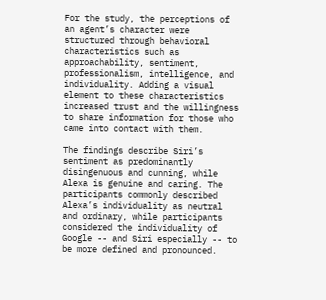For the study, the perceptions of an agent’s character were structured through behavioral characteristics such as approachability, sentiment, professionalism, intelligence, and individuality. Adding a visual element to these characteristics increased trust and the willingness to share information for those who came into contact with them.

The findings describe Siri’s sentiment as predominantly disingenuous and cunning, while Alexa is genuine and caring. The participants commonly described Alexa’s individuality as neutral and ordinary, while participants considered the individuality of Google -- and Siri especially -- to be more defined and pronounced.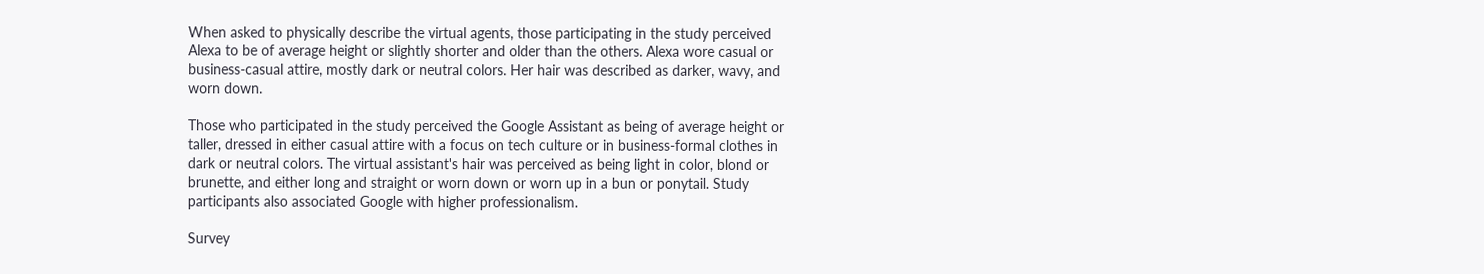When asked to physically describe the virtual agents, those participating in the study perceived Alexa to be of average height or slightly shorter and older than the others. Alexa wore casual or business-casual attire, mostly dark or neutral colors. Her hair was described as darker, wavy, and worn down.

Those who participated in the study perceived the Google Assistant as being of average height or taller, dressed in either casual attire with a focus on tech culture or in business-formal clothes in dark or neutral colors. The virtual assistant's hair was perceived as being light in color, blond or brunette, and either long and straight or worn down or worn up in a bun or ponytail. Study participants also associated Google with higher professionalism.

Survey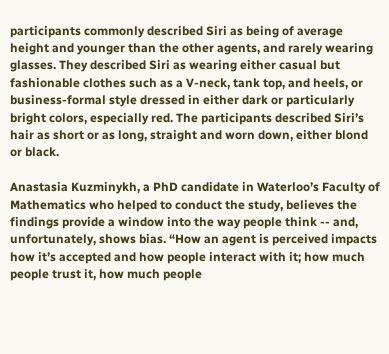participants commonly described Siri as being of average height and younger than the other agents, and rarely wearing glasses. They described Siri as wearing either casual but fashionable clothes such as a V-neck, tank top, and heels, or business-formal style dressed in either dark or particularly bright colors, especially red. The participants described Siri’s hair as short or as long, straight and worn down, either blond or black.

Anastasia Kuzminykh, a PhD candidate in Waterloo’s Faculty of Mathematics who helped to conduct the study, believes the findings provide a window into the way people think -- and, unfortunately, shows bias. “How an agent is perceived impacts how it’s accepted and how people interact with it; how much people trust it, how much people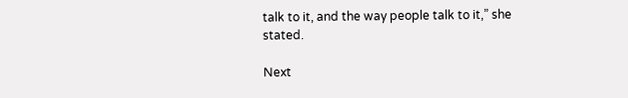talk to it, and the way people talk to it,” she stated.

Next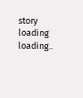story loading loading..